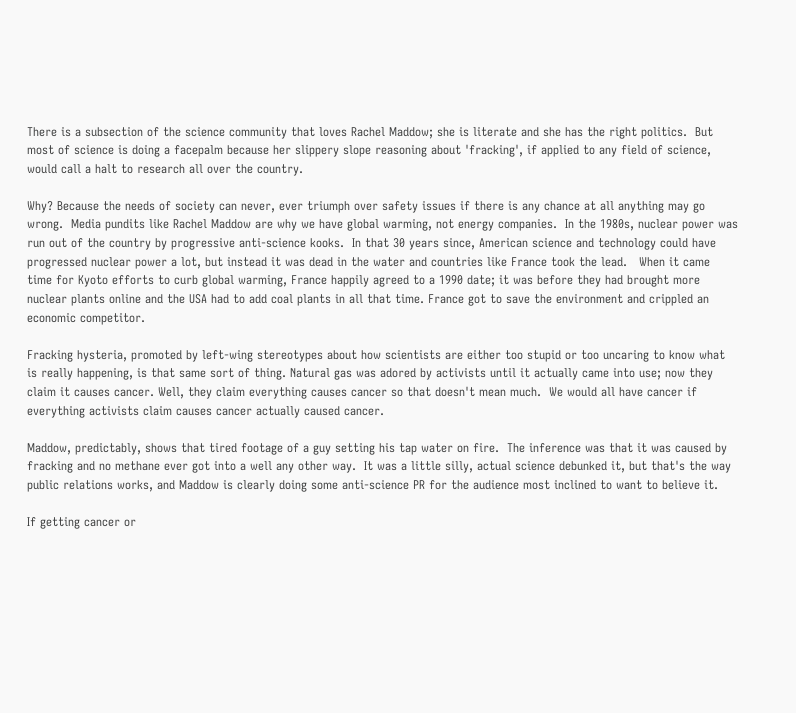There is a subsection of the science community that loves Rachel Maddow; she is literate and she has the right politics.  But most of science is doing a facepalm because her slippery slope reasoning about 'fracking', if applied to any field of science, would call a halt to research all over the country.

Why? Because the needs of society can never, ever triumph over safety issues if there is any chance at all anything may go wrong.  Media pundits like Rachel Maddow are why we have global warming, not energy companies.  In the 1980s, nuclear power was run out of the country by progressive anti-science kooks.  In that 30 years since, American science and technology could have progressed nuclear power a lot, but instead it was dead in the water and countries like France took the lead.   When it came time for Kyoto efforts to curb global warming, France happily agreed to a 1990 date; it was before they had brought more nuclear plants online and the USA had to add coal plants in all that time. France got to save the environment and crippled an economic competitor.

Fracking hysteria, promoted by left-wing stereotypes about how scientists are either too stupid or too uncaring to know what is really happening, is that same sort of thing. Natural gas was adored by activists until it actually came into use; now they claim it causes cancer. Well, they claim everything causes cancer so that doesn't mean much.  We would all have cancer if everything activists claim causes cancer actually caused cancer.

Maddow, predictably, shows that tired footage of a guy setting his tap water on fire.  The inference was that it was caused by fracking and no methane ever got into a well any other way.  It was a little silly, actual science debunked it, but that's the way public relations works, and Maddow is clearly doing some anti-science PR for the audience most inclined to want to believe it.

If getting cancer or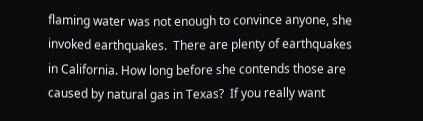flaming water was not enough to convince anyone, she invoked earthquakes.  There are plenty of earthquakes in California. How long before she contends those are caused by natural gas in Texas?  If you really want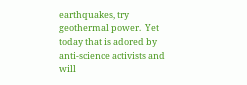earthquakes, try geothermal power.  Yet today that is adored by anti-science activists and will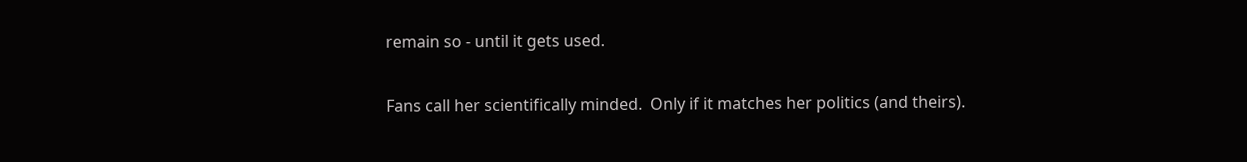remain so - until it gets used.

Fans call her scientifically minded.  Only if it matches her politics (and theirs).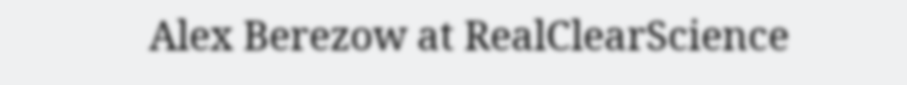Alex Berezow at RealClearScience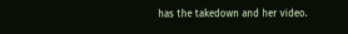has the takedown and her video.